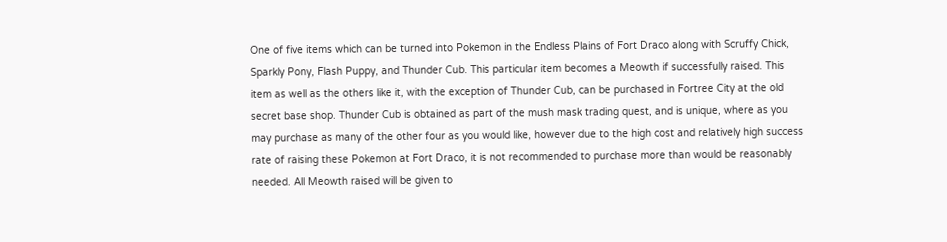One of five items which can be turned into Pokemon in the Endless Plains of Fort Draco along with Scruffy Chick, Sparkly Pony, Flash Puppy, and Thunder Cub. This particular item becomes a Meowth if successfully raised. This item as well as the others like it, with the exception of Thunder Cub, can be purchased in Fortree City at the old secret base shop. Thunder Cub is obtained as part of the mush mask trading quest, and is unique, where as you may purchase as many of the other four as you would like, however due to the high cost and relatively high success rate of raising these Pokemon at Fort Draco, it is not recommended to purchase more than would be reasonably needed. All Meowth raised will be given to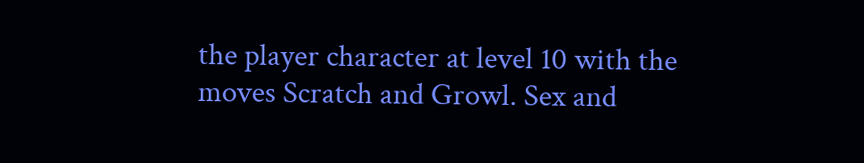the player character at level 10 with the moves Scratch and Growl. Sex and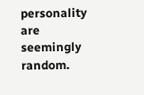personality are seemingly random.